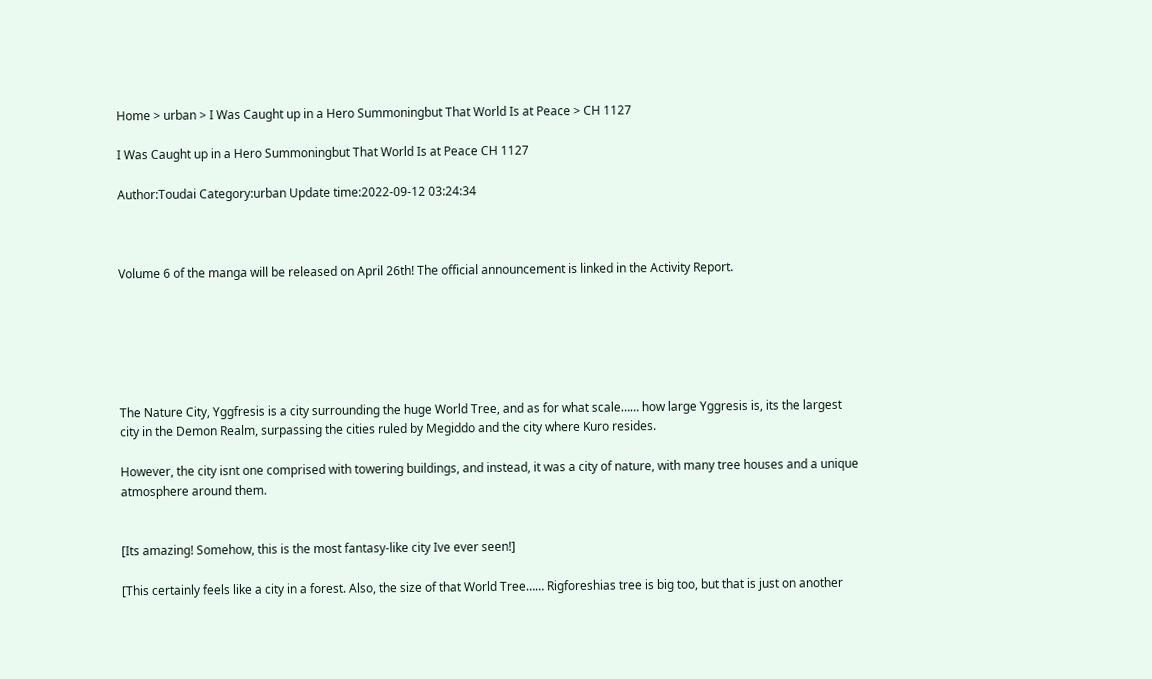Home > urban > I Was Caught up in a Hero Summoningbut That World Is at Peace > CH 1127

I Was Caught up in a Hero Summoningbut That World Is at Peace CH 1127

Author:Toudai Category:urban Update time:2022-09-12 03:24:34



Volume 6 of the manga will be released on April 26th! The official announcement is linked in the Activity Report.






The Nature City, Yggfresis is a city surrounding the huge World Tree, and as for what scale…… how large Yggresis is, its the largest city in the Demon Realm, surpassing the cities ruled by Megiddo and the city where Kuro resides.

However, the city isnt one comprised with towering buildings, and instead, it was a city of nature, with many tree houses and a unique atmosphere around them.


[Its amazing! Somehow, this is the most fantasy-like city Ive ever seen!]

[This certainly feels like a city in a forest. Also, the size of that World Tree…… Rigforeshias tree is big too, but that is just on another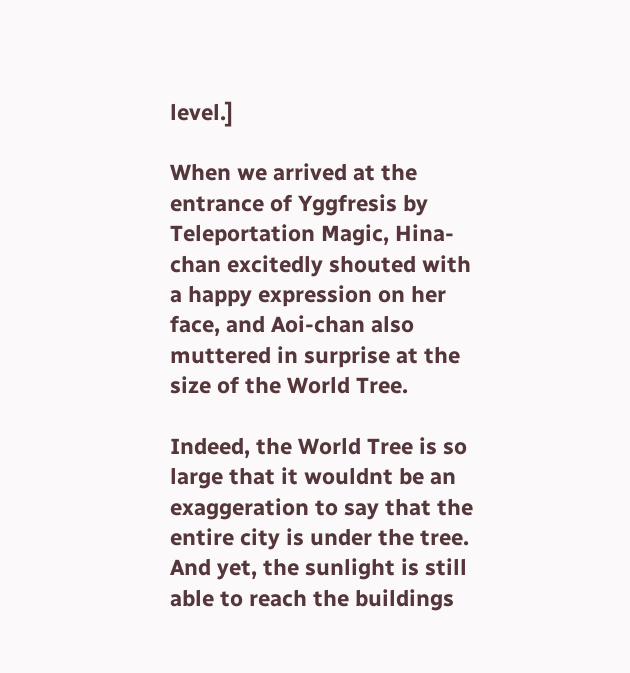level.]

When we arrived at the entrance of Yggfresis by Teleportation Magic, Hina-chan excitedly shouted with a happy expression on her face, and Aoi-chan also muttered in surprise at the size of the World Tree.

Indeed, the World Tree is so large that it wouldnt be an exaggeration to say that the entire city is under the tree. And yet, the sunlight is still able to reach the buildings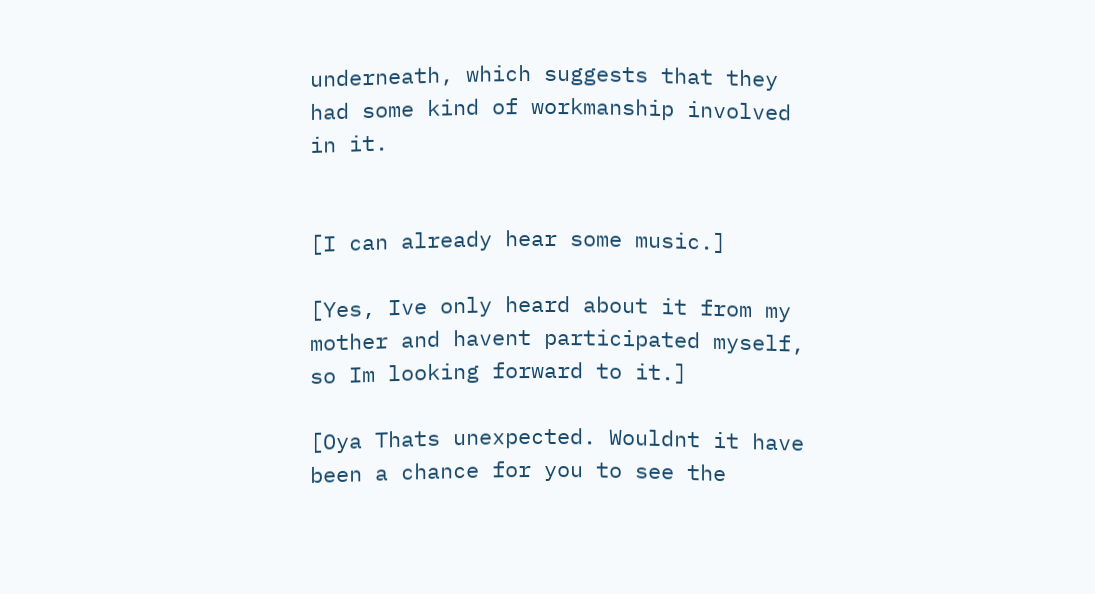underneath, which suggests that they had some kind of workmanship involved in it.


[I can already hear some music.]

[Yes, Ive only heard about it from my mother and havent participated myself, so Im looking forward to it.]

[Oya Thats unexpected. Wouldnt it have been a chance for you to see the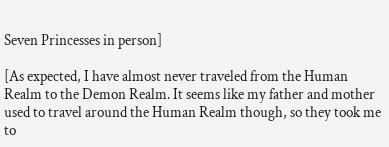Seven Princesses in person]

[As expected, I have almost never traveled from the Human Realm to the Demon Realm. It seems like my father and mother used to travel around the Human Realm though, so they took me to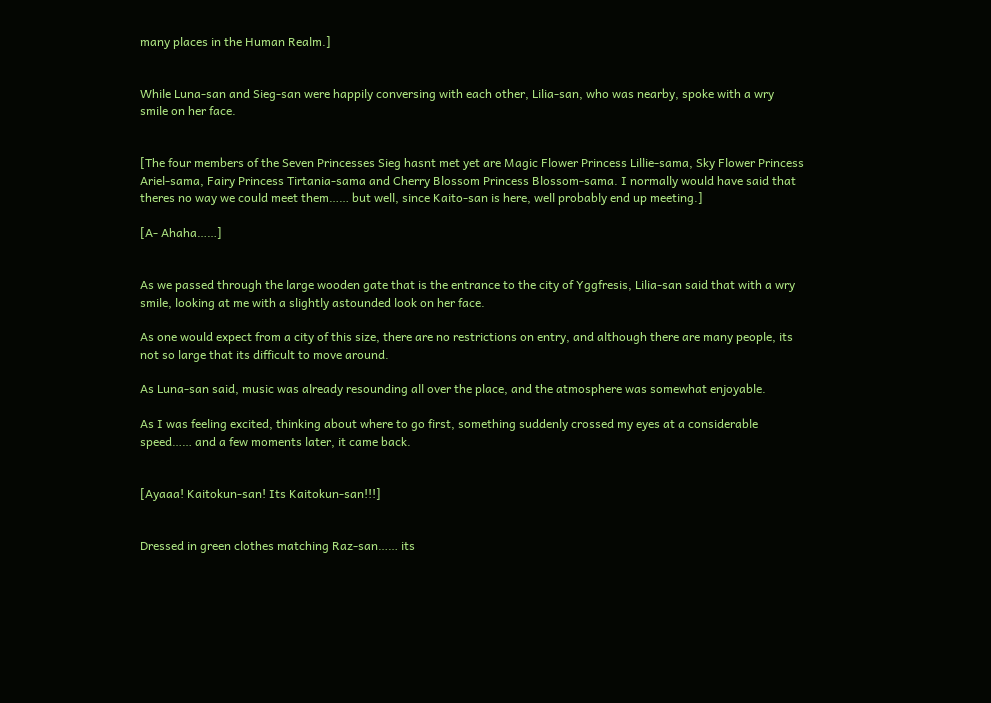many places in the Human Realm.]


While Luna-san and Sieg-san were happily conversing with each other, Lilia-san, who was nearby, spoke with a wry smile on her face.


[The four members of the Seven Princesses Sieg hasnt met yet are Magic Flower Princess Lillie-sama, Sky Flower Princess Ariel-sama, Fairy Princess Tirtania-sama and Cherry Blossom Princess Blossom-sama. I normally would have said that theres no way we could meet them…… but well, since Kaito-san is here, well probably end up meeting.]

[A- Ahaha……]


As we passed through the large wooden gate that is the entrance to the city of Yggfresis, Lilia-san said that with a wry smile, looking at me with a slightly astounded look on her face.

As one would expect from a city of this size, there are no restrictions on entry, and although there are many people, its not so large that its difficult to move around.

As Luna-san said, music was already resounding all over the place, and the atmosphere was somewhat enjoyable.

As I was feeling excited, thinking about where to go first, something suddenly crossed my eyes at a considerable speed…… and a few moments later, it came back.


[Ayaaa! Kaitokun-san! Its Kaitokun-san!!!]


Dressed in green clothes matching Raz-san…… its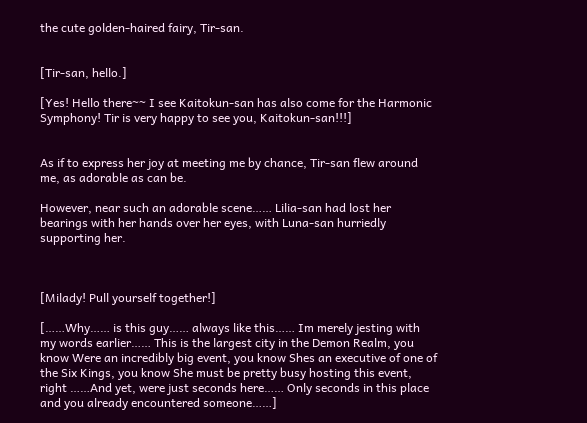the cute golden-haired fairy, Tir-san.


[Tir-san, hello.]

[Yes! Hello there~~ I see Kaitokun-san has also come for the Harmonic Symphony! Tir is very happy to see you, Kaitokun-san!!!]


As if to express her joy at meeting me by chance, Tir-san flew around me, as adorable as can be.

However, near such an adorable scene…… Lilia-san had lost her bearings with her hands over her eyes, with Luna-san hurriedly supporting her.



[Milady! Pull yourself together!]

[……Why…… is this guy…… always like this…… Im merely jesting with my words earlier…… This is the largest city in the Demon Realm, you know Were an incredibly big event, you know Shes an executive of one of the Six Kings, you know She must be pretty busy hosting this event, right ……And yet, were just seconds here…… Only seconds in this place and you already encountered someone……]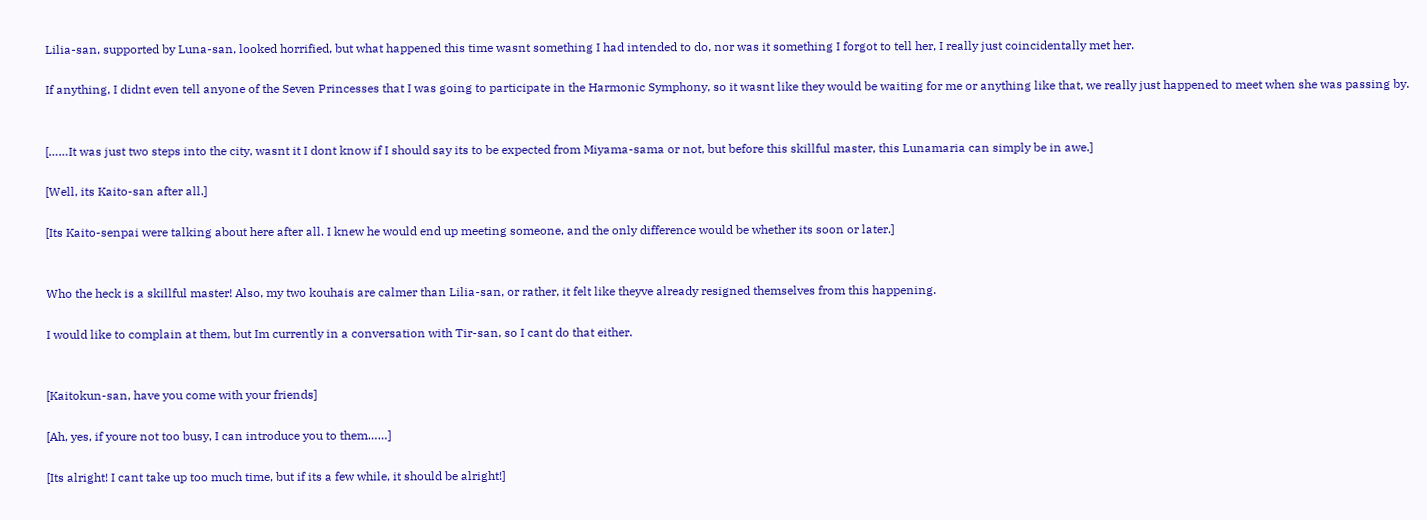Lilia-san, supported by Luna-san, looked horrified, but what happened this time wasnt something I had intended to do, nor was it something I forgot to tell her, I really just coincidentally met her.

If anything, I didnt even tell anyone of the Seven Princesses that I was going to participate in the Harmonic Symphony, so it wasnt like they would be waiting for me or anything like that, we really just happened to meet when she was passing by.


[……It was just two steps into the city, wasnt it I dont know if I should say its to be expected from Miyama-sama or not, but before this skillful master, this Lunamaria can simply be in awe.]

[Well, its Kaito-san after all.]

[Its Kaito-senpai were talking about here after all. I knew he would end up meeting someone, and the only difference would be whether its soon or later.]


Who the heck is a skillful master! Also, my two kouhais are calmer than Lilia-san, or rather, it felt like theyve already resigned themselves from this happening.

I would like to complain at them, but Im currently in a conversation with Tir-san, so I cant do that either.


[Kaitokun-san, have you come with your friends]

[Ah, yes, if youre not too busy, I can introduce you to them……]

[Its alright! I cant take up too much time, but if its a few while, it should be alright!]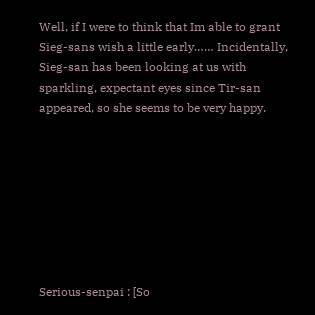Well, if I were to think that Im able to grant Sieg-sans wish a little early…… Incidentally, Sieg-san has been looking at us with sparkling, expectant eyes since Tir-san appeared, so she seems to be very happy.








Serious-senpai : [So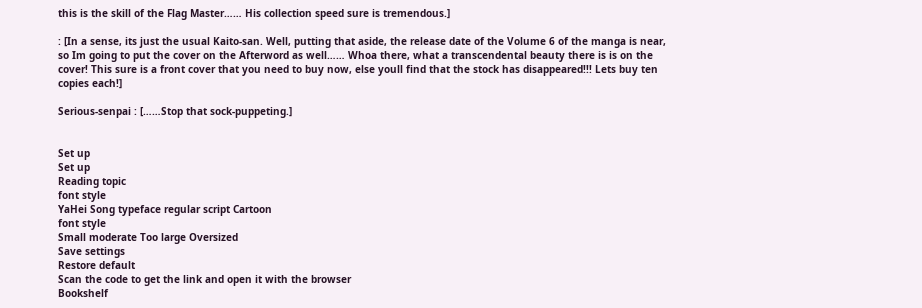this is the skill of the Flag Master…… His collection speed sure is tremendous.]

: [In a sense, its just the usual Kaito-san. Well, putting that aside, the release date of the Volume 6 of the manga is near, so Im going to put the cover on the Afterword as well…… Whoa there, what a transcendental beauty there is is on the cover! This sure is a front cover that you need to buy now, else youll find that the stock has disappeared!!! Lets buy ten copies each!]

Serious-senpai : [……Stop that sock-puppeting.]


Set up
Set up
Reading topic
font style
YaHei Song typeface regular script Cartoon
font style
Small moderate Too large Oversized
Save settings
Restore default
Scan the code to get the link and open it with the browser
Bookshelf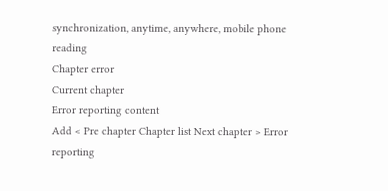synchronization, anytime, anywhere, mobile phone reading
Chapter error
Current chapter
Error reporting content
Add < Pre chapter Chapter list Next chapter > Error reporting